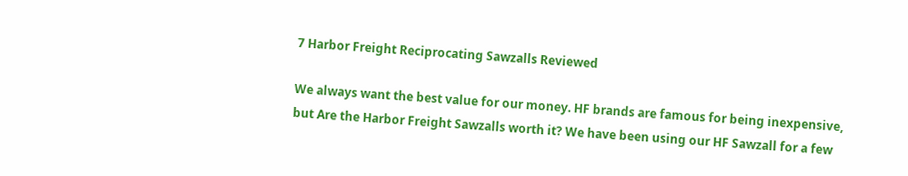7 Harbor Freight Reciprocating Sawzalls Reviewed

We always want the best value for our money. HF brands are famous for being inexpensive, but Are the Harbor Freight Sawzalls worth it? We have been using our HF Sawzall for a few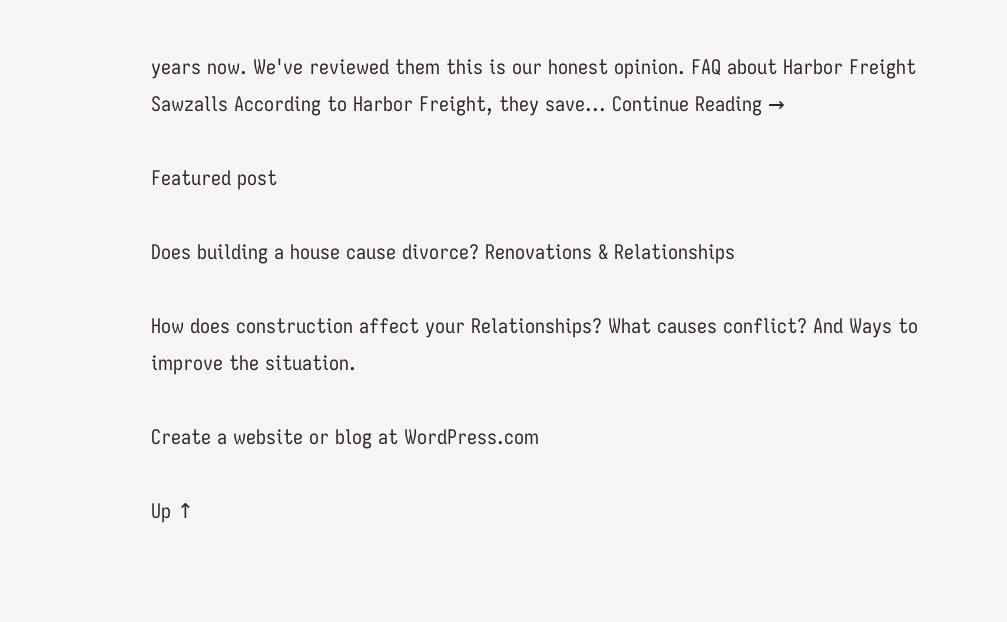years now. We've reviewed them this is our honest opinion. FAQ about Harbor Freight Sawzalls According to Harbor Freight, they save... Continue Reading →

Featured post

Does building a house cause divorce? Renovations & Relationships

How does construction affect your Relationships? What causes conflict? And Ways to improve the situation.

Create a website or blog at WordPress.com

Up ↑